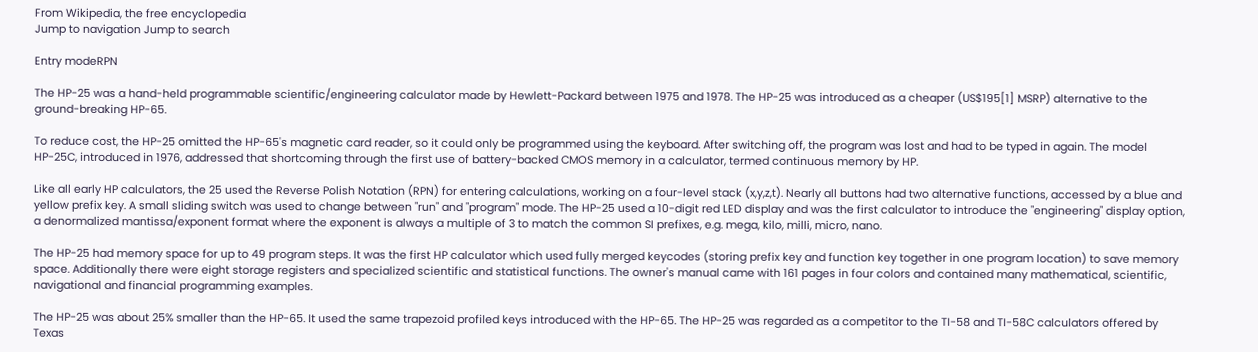From Wikipedia, the free encyclopedia
Jump to navigation Jump to search

Entry modeRPN

The HP-25 was a hand-held programmable scientific/engineering calculator made by Hewlett-Packard between 1975 and 1978. The HP-25 was introduced as a cheaper (US$195[1] MSRP) alternative to the ground-breaking HP-65.

To reduce cost, the HP-25 omitted the HP-65's magnetic card reader, so it could only be programmed using the keyboard. After switching off, the program was lost and had to be typed in again. The model HP-25C, introduced in 1976, addressed that shortcoming through the first use of battery-backed CMOS memory in a calculator, termed continuous memory by HP.

Like all early HP calculators, the 25 used the Reverse Polish Notation (RPN) for entering calculations, working on a four-level stack (x,y,z,t). Nearly all buttons had two alternative functions, accessed by a blue and yellow prefix key. A small sliding switch was used to change between "run" and "program" mode. The HP-25 used a 10-digit red LED display and was the first calculator to introduce the "engineering" display option, a denormalized mantissa/exponent format where the exponent is always a multiple of 3 to match the common SI prefixes, e.g. mega, kilo, milli, micro, nano.

The HP-25 had memory space for up to 49 program steps. It was the first HP calculator which used fully merged keycodes (storing prefix key and function key together in one program location) to save memory space. Additionally there were eight storage registers and specialized scientific and statistical functions. The owner's manual came with 161 pages in four colors and contained many mathematical, scientific, navigational and financial programming examples.

The HP-25 was about 25% smaller than the HP-65. It used the same trapezoid profiled keys introduced with the HP-65. The HP-25 was regarded as a competitor to the TI-58 and TI-58C calculators offered by Texas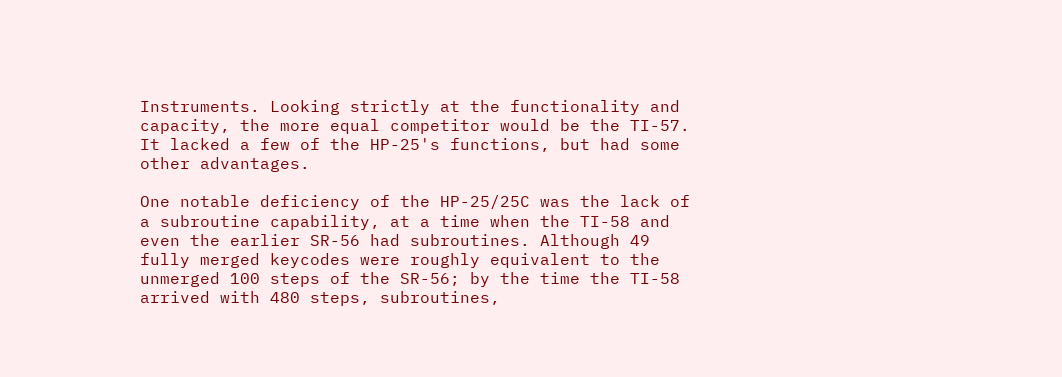Instruments. Looking strictly at the functionality and capacity, the more equal competitor would be the TI-57. It lacked a few of the HP-25's functions, but had some other advantages.

One notable deficiency of the HP-25/25C was the lack of a subroutine capability, at a time when the TI-58 and even the earlier SR-56 had subroutines. Although 49 fully merged keycodes were roughly equivalent to the unmerged 100 steps of the SR-56; by the time the TI-58 arrived with 480 steps, subroutines,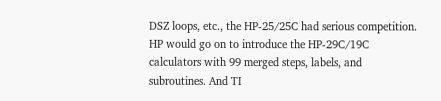DSZ loops, etc., the HP-25/25C had serious competition. HP would go on to introduce the HP-29C/19C calculators with 99 merged steps, labels, and subroutines. And TI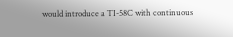would introduce a TI-58C with continuous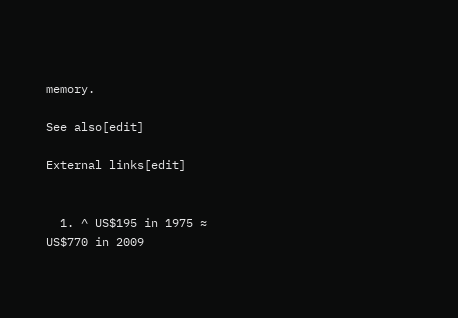memory.

See also[edit]

External links[edit]


  1. ^ US$195 in 1975 ≈ US$770 in 2009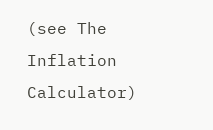(see The Inflation Calculator)